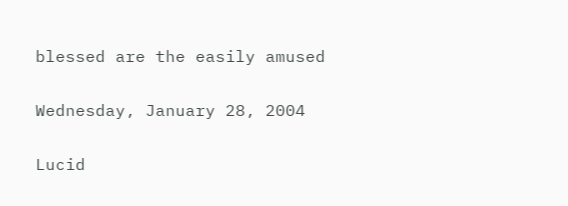blessed are the easily amused

Wednesday, January 28, 2004

Lucid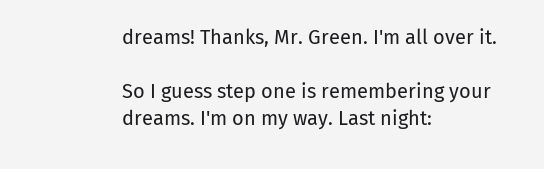dreams! Thanks, Mr. Green. I'm all over it.

So I guess step one is remembering your dreams. I'm on my way. Last night: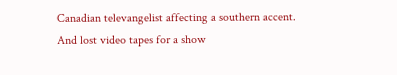Canadian televangelist affecting a southern accent. And lost video tapes for a show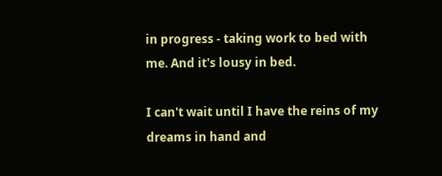in progress - taking work to bed with me. And it's lousy in bed.

I can't wait until I have the reins of my dreams in hand and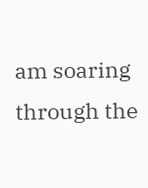am soaring through the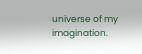universe of my imagination.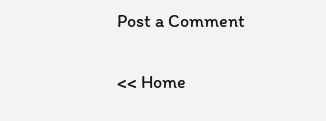Post a Comment

<< Home